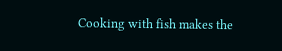Cooking with fish makes the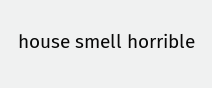house smell horrible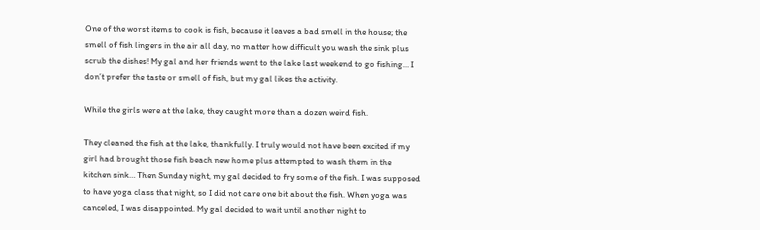One of the worst items to cook is fish, because it leaves a bad smell in the house; the smell of fish lingers in the air all day, no matter how difficult you wash the sink plus scrub the dishes! My gal and her friends went to the lake last weekend to go fishing… I don’t prefer the taste or smell of fish, but my gal likes the activity.

While the girls were at the lake, they caught more than a dozen weird fish.

They cleaned the fish at the lake, thankfully. I truly would not have been excited if my girl had brought those fish beach new home plus attempted to wash them in the kitchen sink… Then Sunday night, my gal decided to fry some of the fish. I was supposed to have yoga class that night, so I did not care one bit about the fish. When yoga was canceled, I was disappointed. My gal decided to wait until another night to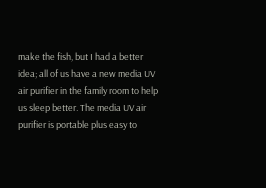make the fish, but I had a better idea; all of us have a new media UV air purifier in the family room to help us sleep better. The media UV air purifier is portable plus easy to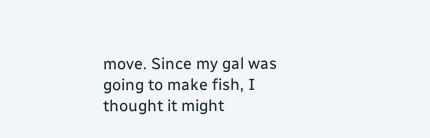move. Since my gal was going to make fish, I thought it might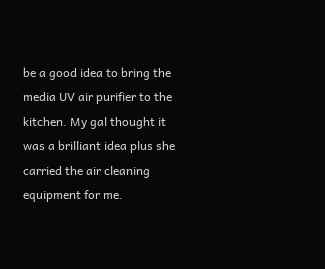be a good idea to bring the media UV air purifier to the kitchen. My gal thought it was a brilliant idea plus she carried the air cleaning equipment for me.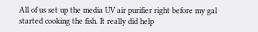All of us set up the media UV air purifier right before my gal started cooking the fish. It really did help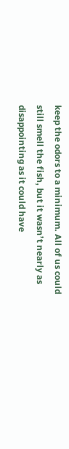keep the odors to a minimum. All of us could still smell the fish, but it wasn’t nearly as disappointing as it could have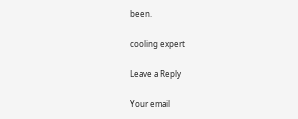been.

cooling expert

Leave a Reply

Your email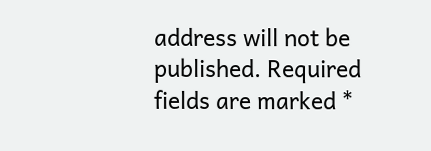address will not be published. Required fields are marked *